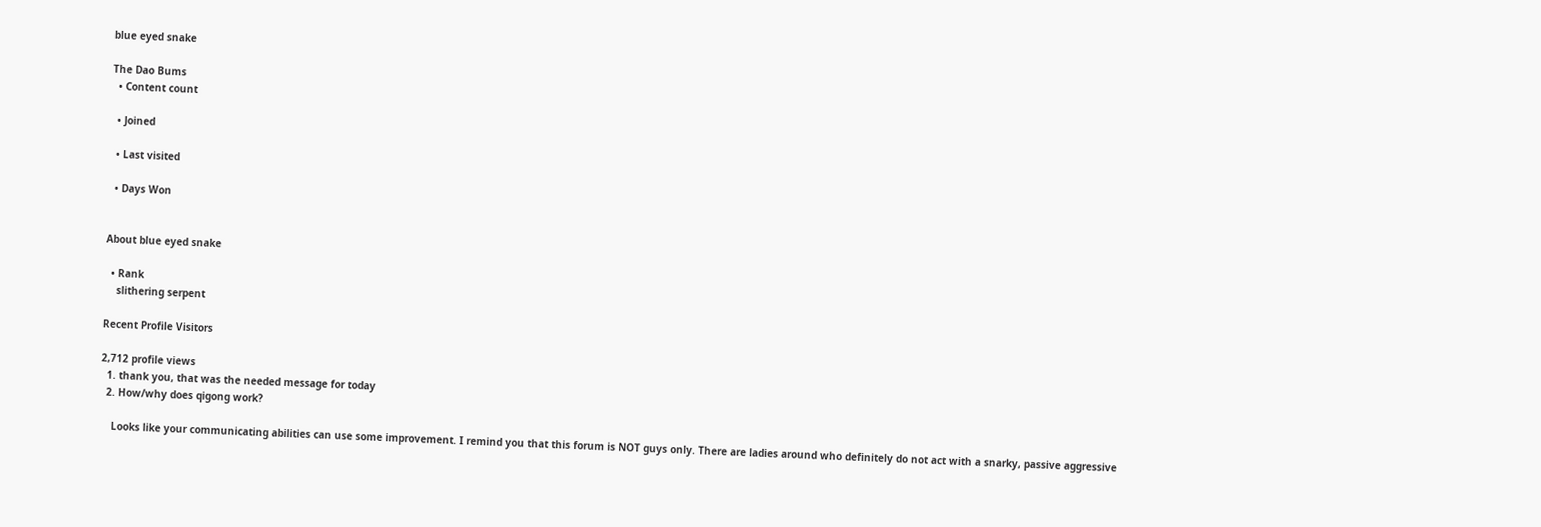blue eyed snake

The Dao Bums
  • Content count

  • Joined

  • Last visited

  • Days Won


About blue eyed snake

  • Rank
    slithering serpent

Recent Profile Visitors

2,712 profile views
  1. thank you, that was the needed message for today
  2. How/why does qigong work?

    Looks like your communicating abilities can use some improvement. I remind you that this forum is NOT guys only. There are ladies around who definitely do not act with a snarky, passive aggressive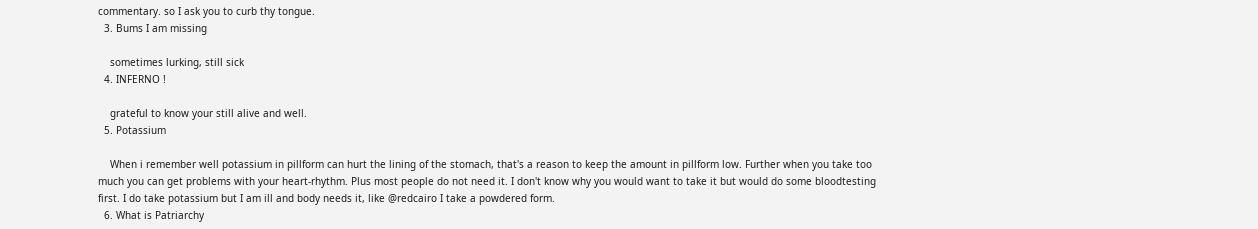commentary. so I ask you to curb thy tongue.
  3. Bums I am missing

    sometimes lurking, still sick
  4. INFERNO !

    grateful to know your still alive and well.
  5. Potassium

    When i remember well potassium in pillform can hurt the lining of the stomach, that's a reason to keep the amount in pillform low. Further when you take too much you can get problems with your heart-rhythm. Plus most people do not need it. I don't know why you would want to take it but would do some bloodtesting first. I do take potassium but I am ill and body needs it, like @redcairo I take a powdered form.
  6. What is Patriarchy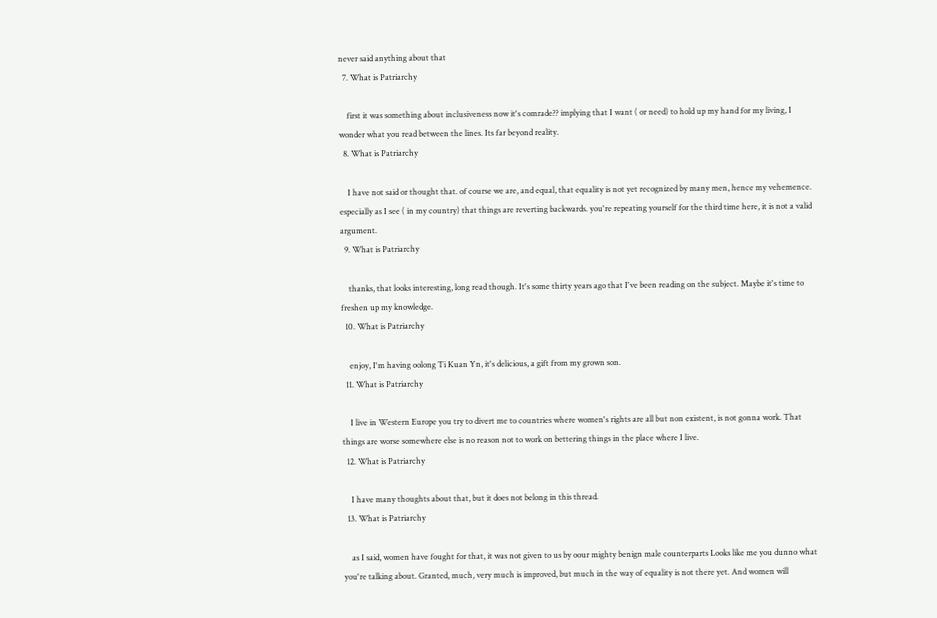never said anything about that
  7. What is Patriarchy

    first it was something about inclusiveness now it's comrade?? implying that I want ( or need) to hold up my hand for my living, I wonder what you read between the lines. Its far beyond reality.
  8. What is Patriarchy

    I have not said or thought that. of course we are, and equal, that equality is not yet recognized by many men, hence my vehemence. especially as I see ( in my country) that things are reverting backwards. you're repeating yourself for the third time here, it is not a valid argument.
  9. What is Patriarchy

    thanks, that looks interesting, long read though. It's some thirty years ago that I've been reading on the subject. Maybe it's time to freshen up my knowledge.
  10. What is Patriarchy

    enjoy, I'm having oolong Ti Kuan Yn, it's delicious, a gift from my grown son.
  11. What is Patriarchy

    I live in Western Europe you try to divert me to countries where women's rights are all but non existent, is not gonna work. That things are worse somewhere else is no reason not to work on bettering things in the place where I live.
  12. What is Patriarchy

    I have many thoughts about that, but it does not belong in this thread.
  13. What is Patriarchy

    as I said, women have fought for that, it was not given to us by oour mighty benign male counterparts Looks like me you dunno what you're talking about. Granted, much, very much is improved, but much in the way of equality is not there yet. And women will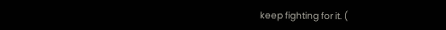keep fighting for it. (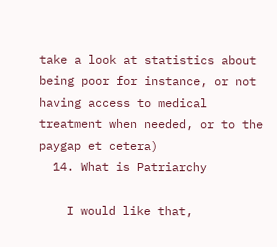take a look at statistics about being poor for instance, or not having access to medical treatment when needed, or to the paygap et cetera)
  14. What is Patriarchy

    I would like that,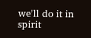we'll do it in spirit